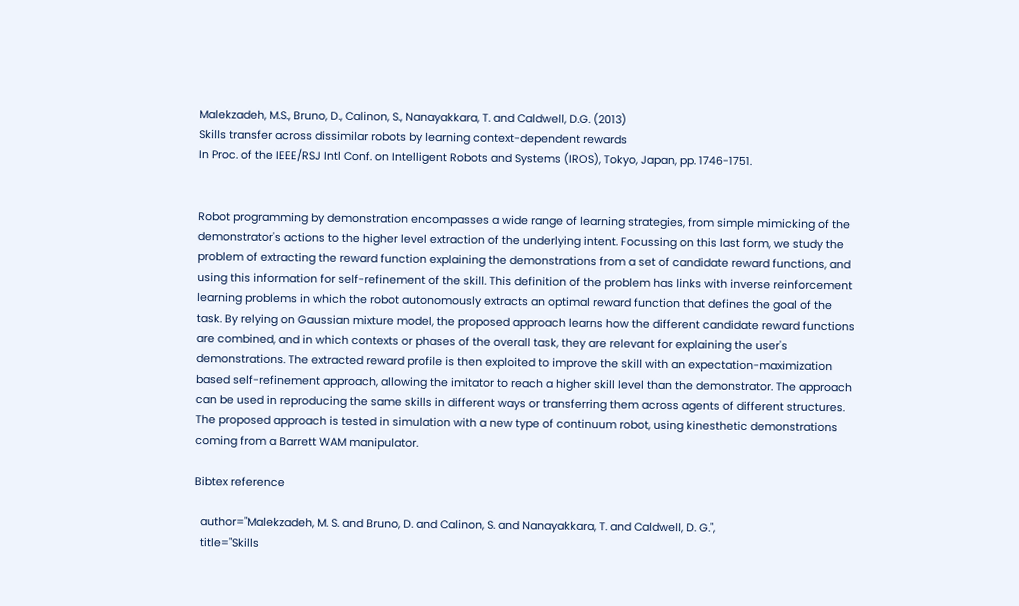Malekzadeh, M.S., Bruno, D., Calinon, S., Nanayakkara, T. and Caldwell, D.G. (2013)
Skills transfer across dissimilar robots by learning context-dependent rewards
In Proc. of the IEEE/RSJ Intl Conf. on Intelligent Robots and Systems (IROS), Tokyo, Japan, pp. 1746-1751.


Robot programming by demonstration encompasses a wide range of learning strategies, from simple mimicking of the demonstrator's actions to the higher level extraction of the underlying intent. Focussing on this last form, we study the problem of extracting the reward function explaining the demonstrations from a set of candidate reward functions, and using this information for self-refinement of the skill. This definition of the problem has links with inverse reinforcement learning problems in which the robot autonomously extracts an optimal reward function that defines the goal of the task. By relying on Gaussian mixture model, the proposed approach learns how the different candidate reward functions are combined, and in which contexts or phases of the overall task, they are relevant for explaining the user's demonstrations. The extracted reward profile is then exploited to improve the skill with an expectation-maximization based self-refinement approach, allowing the imitator to reach a higher skill level than the demonstrator. The approach can be used in reproducing the same skills in different ways or transferring them across agents of different structures. The proposed approach is tested in simulation with a new type of continuum robot, using kinesthetic demonstrations coming from a Barrett WAM manipulator.

Bibtex reference

  author="Malekzadeh, M. S. and Bruno, D. and Calinon, S. and Nanayakkara, T. and Caldwell, D. G.",
  title="Skills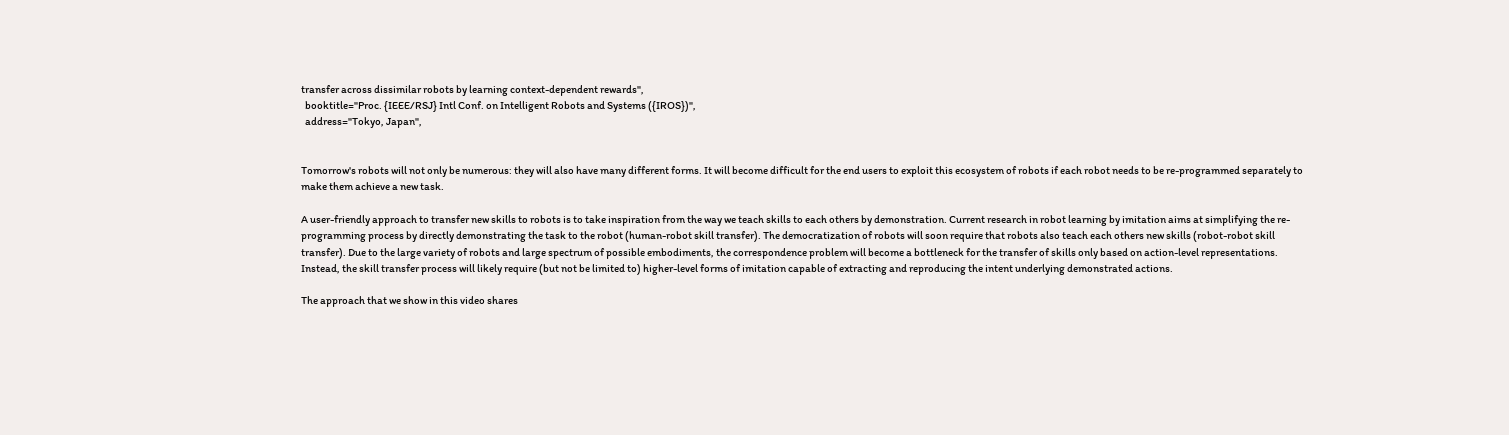transfer across dissimilar robots by learning context-dependent rewards",
  booktitle="Proc. {IEEE/RSJ} Intl Conf. on Intelligent Robots and Systems ({IROS})",
  address="Tokyo, Japan",


Tomorrow's robots will not only be numerous: they will also have many different forms. It will become difficult for the end users to exploit this ecosystem of robots if each robot needs to be re-programmed separately to make them achieve a new task.

A user-friendly approach to transfer new skills to robots is to take inspiration from the way we teach skills to each others by demonstration. Current research in robot learning by imitation aims at simplifying the re-programming process by directly demonstrating the task to the robot (human-robot skill transfer). The democratization of robots will soon require that robots also teach each others new skills (robot-robot skill transfer). Due to the large variety of robots and large spectrum of possible embodiments, the correspondence problem will become a bottleneck for the transfer of skills only based on action-level representations. Instead, the skill transfer process will likely require (but not be limited to) higher-level forms of imitation capable of extracting and reproducing the intent underlying demonstrated actions.

The approach that we show in this video shares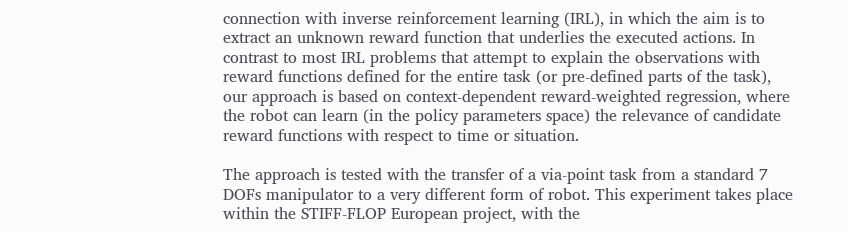connection with inverse reinforcement learning (IRL), in which the aim is to extract an unknown reward function that underlies the executed actions. In contrast to most IRL problems that attempt to explain the observations with reward functions defined for the entire task (or pre-defined parts of the task), our approach is based on context-dependent reward-weighted regression, where the robot can learn (in the policy parameters space) the relevance of candidate reward functions with respect to time or situation.

The approach is tested with the transfer of a via-point task from a standard 7 DOFs manipulator to a very different form of robot. This experiment takes place within the STIFF-FLOP European project, with the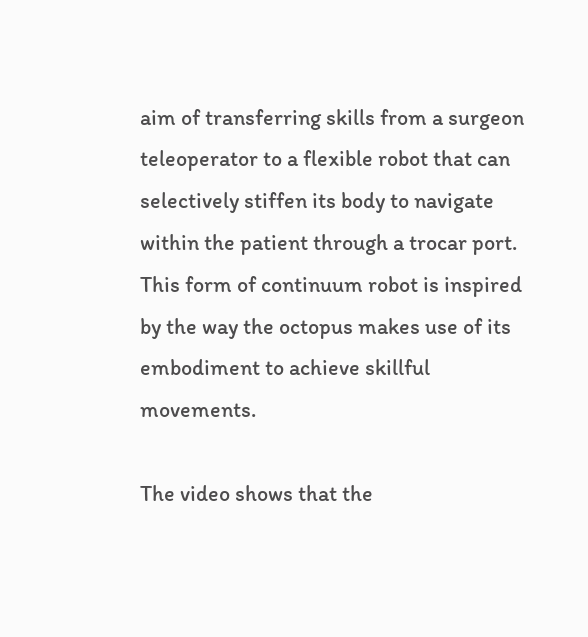aim of transferring skills from a surgeon teleoperator to a flexible robot that can selectively stiffen its body to navigate within the patient through a trocar port. This form of continuum robot is inspired by the way the octopus makes use of its embodiment to achieve skillful movements.

The video shows that the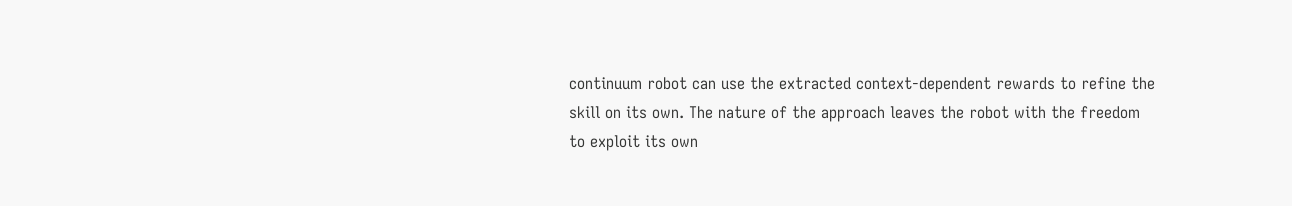continuum robot can use the extracted context-dependent rewards to refine the skill on its own. The nature of the approach leaves the robot with the freedom to exploit its own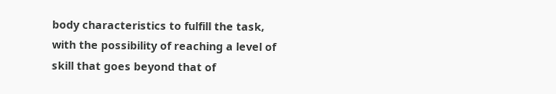body characteristics to fulfill the task, with the possibility of reaching a level of skill that goes beyond that of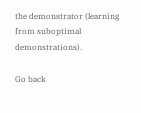the demonstrator (learning from suboptimal demonstrations).

Go back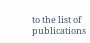to the list of publications